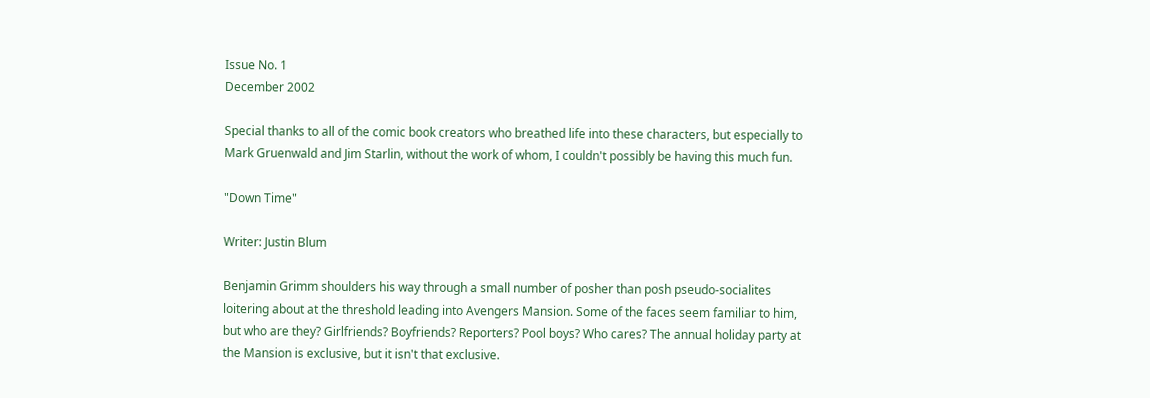Issue No. 1
December 2002

Special thanks to all of the comic book creators who breathed life into these characters, but especially to Mark Gruenwald and Jim Starlin, without the work of whom, I couldn't possibly be having this much fun.

"Down Time"

Writer: Justin Blum

Benjamin Grimm shoulders his way through a small number of posher than posh pseudo-socialites loitering about at the threshold leading into Avengers Mansion. Some of the faces seem familiar to him, but who are they? Girlfriends? Boyfriends? Reporters? Pool boys? Who cares? The annual holiday party at the Mansion is exclusive, but it isn't that exclusive.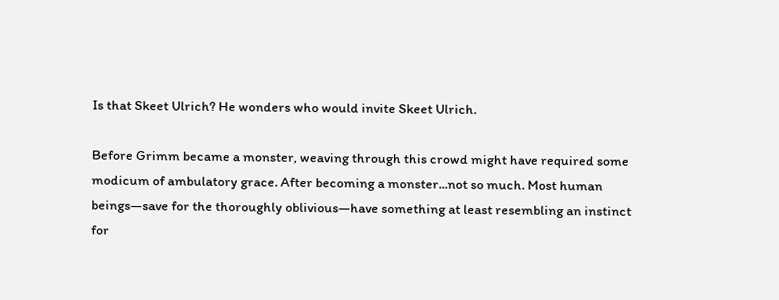Is that Skeet Ulrich? He wonders who would invite Skeet Ulrich.

Before Grimm became a monster, weaving through this crowd might have required some modicum of ambulatory grace. After becoming a monster...not so much. Most human beings—save for the thoroughly oblivious—have something at least resembling an instinct for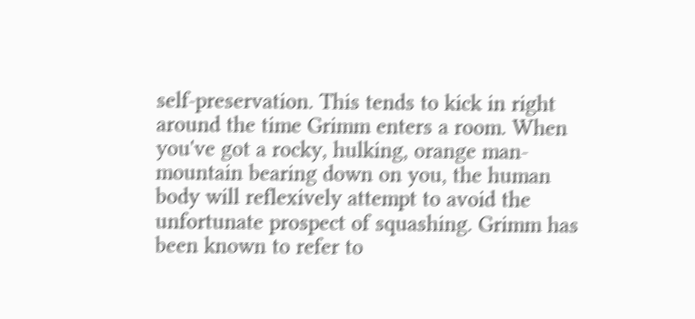self-preservation. This tends to kick in right around the time Grimm enters a room. When you've got a rocky, hulking, orange man-mountain bearing down on you, the human body will reflexively attempt to avoid the unfortunate prospect of squashing. Grimm has been known to refer to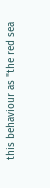this behaviour as "the red sea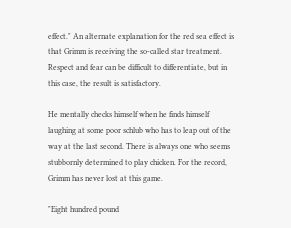effect." An alternate explanation for the red sea effect is that Grimm is receiving the so-called star treatment. Respect and fear can be difficult to differentiate, but in this case, the result is satisfactory.

He mentally checks himself when he finds himself laughing at some poor schlub who has to leap out of the way at the last second. There is always one who seems stubbornly determined to play chicken. For the record, Grimm has never lost at this game.

"Eight hundred pound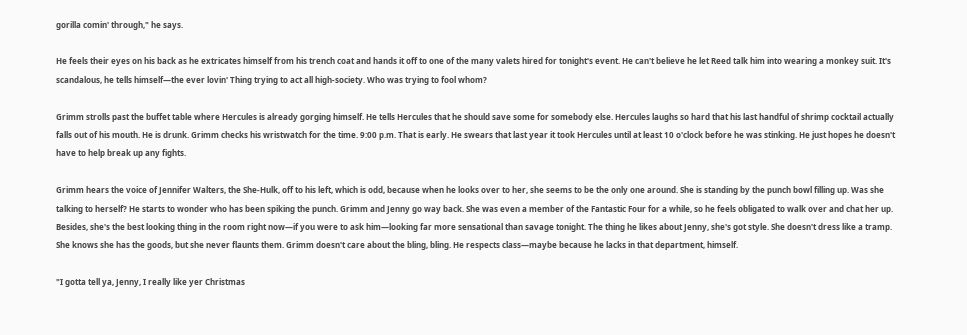gorilla comin' through," he says.

He feels their eyes on his back as he extricates himself from his trench coat and hands it off to one of the many valets hired for tonight's event. He can't believe he let Reed talk him into wearing a monkey suit. It's scandalous, he tells himself—the ever lovin' Thing trying to act all high-society. Who was trying to fool whom?

Grimm strolls past the buffet table where Hercules is already gorging himself. He tells Hercules that he should save some for somebody else. Hercules laughs so hard that his last handful of shrimp cocktail actually falls out of his mouth. He is drunk. Grimm checks his wristwatch for the time. 9:00 p.m. That is early. He swears that last year it took Hercules until at least 10 o'clock before he was stinking. He just hopes he doesn't have to help break up any fights.

Grimm hears the voice of Jennifer Walters, the She-Hulk, off to his left, which is odd, because when he looks over to her, she seems to be the only one around. She is standing by the punch bowl filling up. Was she talking to herself? He starts to wonder who has been spiking the punch. Grimm and Jenny go way back. She was even a member of the Fantastic Four for a while, so he feels obligated to walk over and chat her up. Besides, she's the best looking thing in the room right now—if you were to ask him—looking far more sensational than savage tonight. The thing he likes about Jenny, she's got style. She doesn't dress like a tramp. She knows she has the goods, but she never flaunts them. Grimm doesn't care about the bling, bling. He respects class—maybe because he lacks in that department, himself.

"I gotta tell ya, Jenny, I really like yer Christmas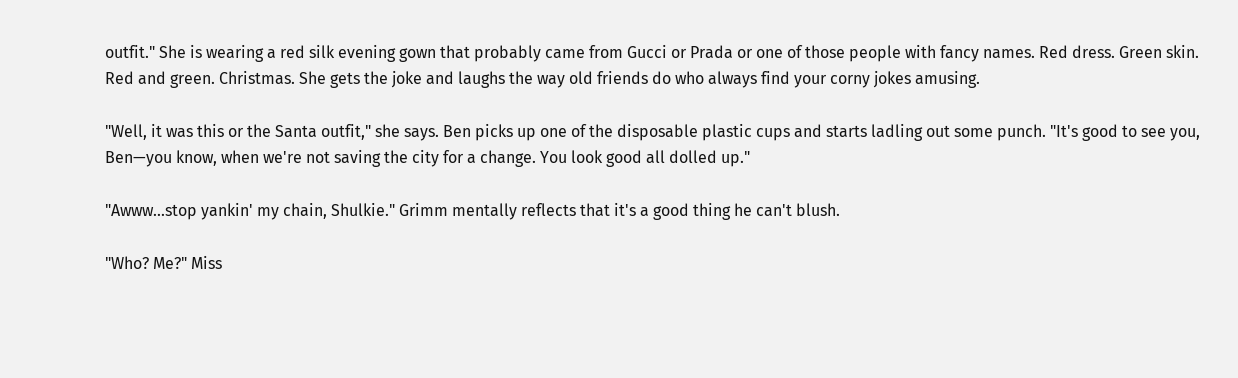outfit." She is wearing a red silk evening gown that probably came from Gucci or Prada or one of those people with fancy names. Red dress. Green skin. Red and green. Christmas. She gets the joke and laughs the way old friends do who always find your corny jokes amusing.

"Well, it was this or the Santa outfit," she says. Ben picks up one of the disposable plastic cups and starts ladling out some punch. "It's good to see you, Ben—you know, when we're not saving the city for a change. You look good all dolled up."

"Awww...stop yankin' my chain, Shulkie." Grimm mentally reflects that it's a good thing he can't blush.

"Who? Me?" Miss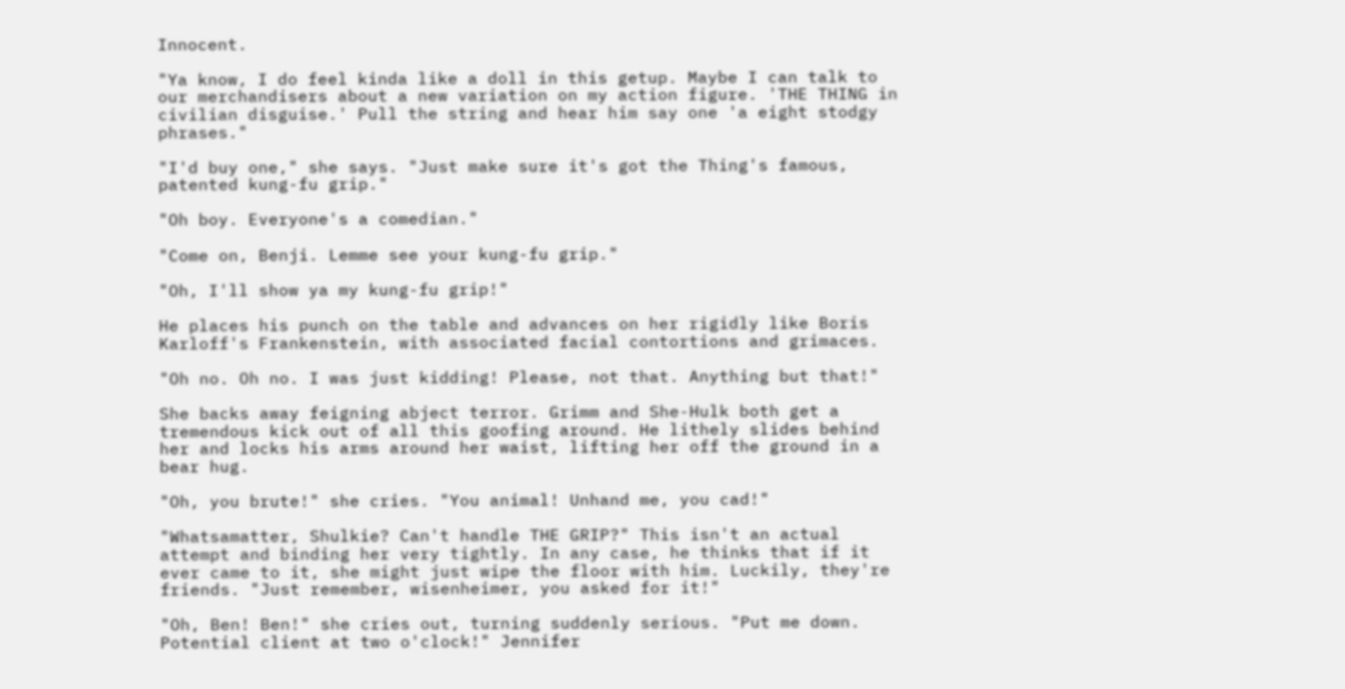Innocent.

"Ya know, I do feel kinda like a doll in this getup. Maybe I can talk to our merchandisers about a new variation on my action figure. 'THE THING in civilian disguise.' Pull the string and hear him say one 'a eight stodgy phrases."

"I'd buy one," she says. "Just make sure it's got the Thing's famous, patented kung-fu grip."

"Oh boy. Everyone's a comedian."

"Come on, Benji. Lemme see your kung-fu grip."

"Oh, I'll show ya my kung-fu grip!"

He places his punch on the table and advances on her rigidly like Boris Karloff's Frankenstein, with associated facial contortions and grimaces.

"Oh no. Oh no. I was just kidding! Please, not that. Anything but that!"

She backs away feigning abject terror. Grimm and She-Hulk both get a tremendous kick out of all this goofing around. He lithely slides behind her and locks his arms around her waist, lifting her off the ground in a bear hug.

"Oh, you brute!" she cries. "You animal! Unhand me, you cad!"

"Whatsamatter, Shulkie? Can't handle THE GRIP?" This isn't an actual attempt and binding her very tightly. In any case, he thinks that if it ever came to it, she might just wipe the floor with him. Luckily, they're friends. "Just remember, wisenheimer, you asked for it!"

"Oh, Ben! Ben!" she cries out, turning suddenly serious. "Put me down. Potential client at two o'clock!" Jennifer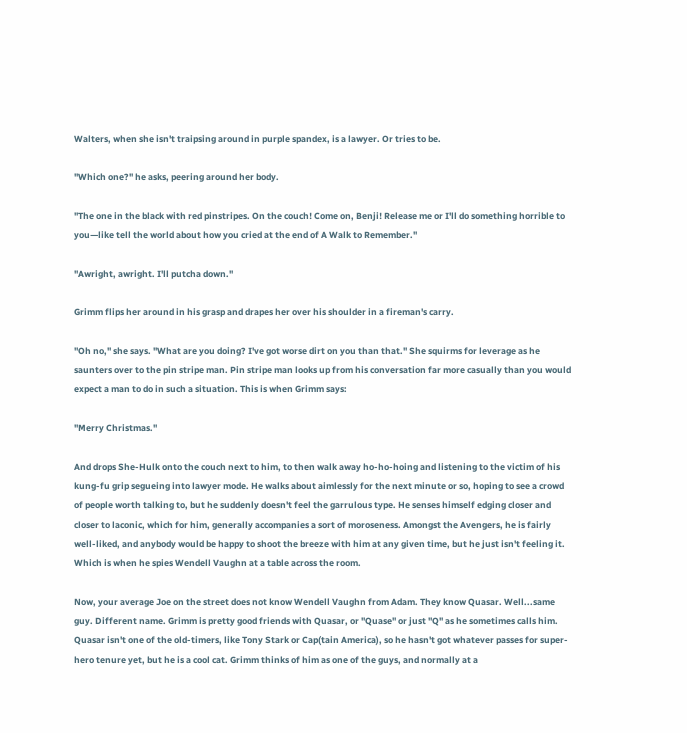Walters, when she isn't traipsing around in purple spandex, is a lawyer. Or tries to be.

"Which one?" he asks, peering around her body.

"The one in the black with red pinstripes. On the couch! Come on, Benji! Release me or I'll do something horrible to you—like tell the world about how you cried at the end of A Walk to Remember."

"Awright, awright. I'll putcha down."

Grimm flips her around in his grasp and drapes her over his shoulder in a fireman's carry.

"Oh no," she says. "What are you doing? I've got worse dirt on you than that." She squirms for leverage as he saunters over to the pin stripe man. Pin stripe man looks up from his conversation far more casually than you would expect a man to do in such a situation. This is when Grimm says:

"Merry Christmas."

And drops She-Hulk onto the couch next to him, to then walk away ho-ho-hoing and listening to the victim of his kung-fu grip segueing into lawyer mode. He walks about aimlessly for the next minute or so, hoping to see a crowd of people worth talking to, but he suddenly doesn't feel the garrulous type. He senses himself edging closer and closer to laconic, which for him, generally accompanies a sort of moroseness. Amongst the Avengers, he is fairly well-liked, and anybody would be happy to shoot the breeze with him at any given time, but he just isn't feeling it. Which is when he spies Wendell Vaughn at a table across the room.

Now, your average Joe on the street does not know Wendell Vaughn from Adam. They know Quasar. Well...same guy. Different name. Grimm is pretty good friends with Quasar, or "Quase" or just "Q" as he sometimes calls him. Quasar isn't one of the old-timers, like Tony Stark or Cap(tain America), so he hasn't got whatever passes for super-hero tenure yet, but he is a cool cat. Grimm thinks of him as one of the guys, and normally at a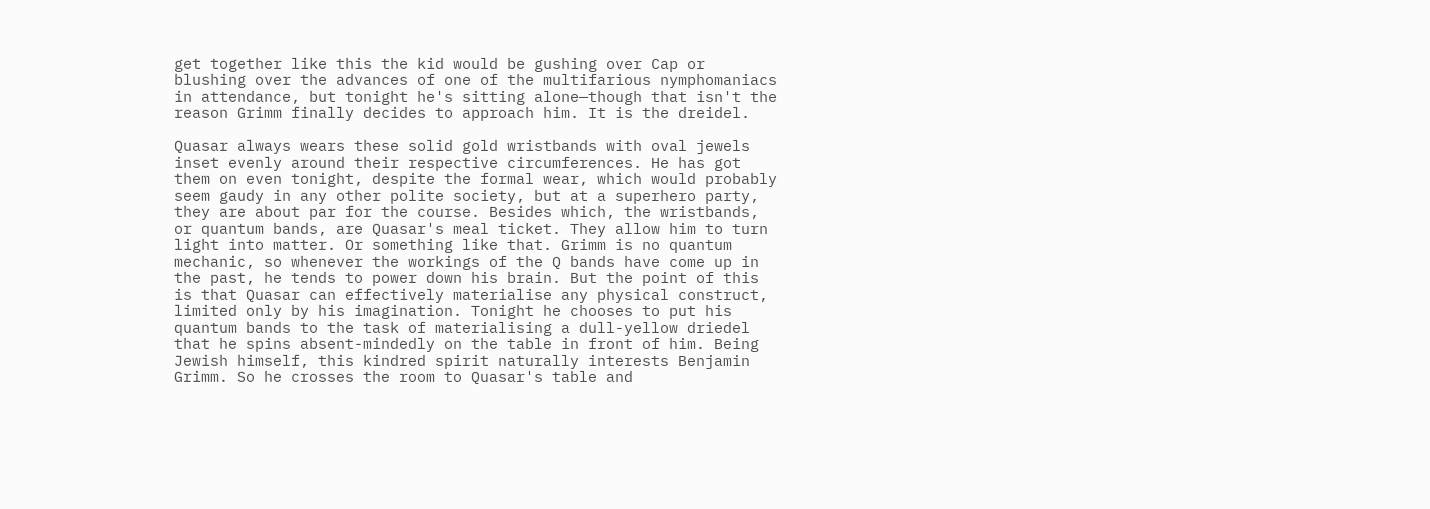get together like this the kid would be gushing over Cap or blushing over the advances of one of the multifarious nymphomaniacs in attendance, but tonight he's sitting alone—though that isn't the reason Grimm finally decides to approach him. It is the dreidel.

Quasar always wears these solid gold wristbands with oval jewels inset evenly around their respective circumferences. He has got them on even tonight, despite the formal wear, which would probably seem gaudy in any other polite society, but at a superhero party, they are about par for the course. Besides which, the wristbands, or quantum bands, are Quasar's meal ticket. They allow him to turn light into matter. Or something like that. Grimm is no quantum mechanic, so whenever the workings of the Q bands have come up in the past, he tends to power down his brain. But the point of this is that Quasar can effectively materialise any physical construct, limited only by his imagination. Tonight he chooses to put his quantum bands to the task of materialising a dull-yellow driedel that he spins absent-mindedly on the table in front of him. Being Jewish himself, this kindred spirit naturally interests Benjamin Grimm. So he crosses the room to Quasar's table and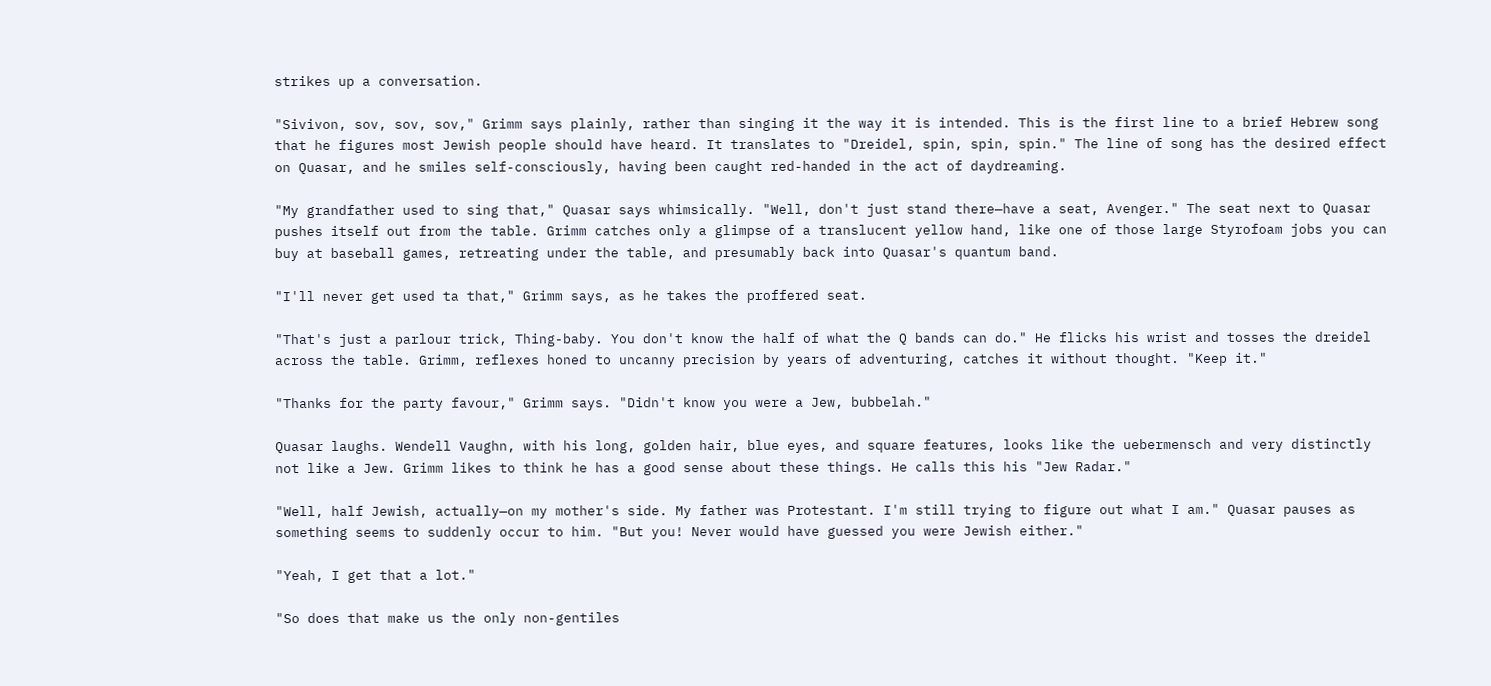strikes up a conversation.

"Sivivon, sov, sov, sov," Grimm says plainly, rather than singing it the way it is intended. This is the first line to a brief Hebrew song that he figures most Jewish people should have heard. It translates to "Dreidel, spin, spin, spin." The line of song has the desired effect on Quasar, and he smiles self-consciously, having been caught red-handed in the act of daydreaming.

"My grandfather used to sing that," Quasar says whimsically. "Well, don't just stand there—have a seat, Avenger." The seat next to Quasar pushes itself out from the table. Grimm catches only a glimpse of a translucent yellow hand, like one of those large Styrofoam jobs you can buy at baseball games, retreating under the table, and presumably back into Quasar's quantum band.

"I'll never get used ta that," Grimm says, as he takes the proffered seat.

"That's just a parlour trick, Thing-baby. You don't know the half of what the Q bands can do." He flicks his wrist and tosses the dreidel across the table. Grimm, reflexes honed to uncanny precision by years of adventuring, catches it without thought. "Keep it."

"Thanks for the party favour," Grimm says. "Didn't know you were a Jew, bubbelah."

Quasar laughs. Wendell Vaughn, with his long, golden hair, blue eyes, and square features, looks like the uebermensch and very distinctly not like a Jew. Grimm likes to think he has a good sense about these things. He calls this his "Jew Radar."

"Well, half Jewish, actually—on my mother's side. My father was Protestant. I'm still trying to figure out what I am." Quasar pauses as something seems to suddenly occur to him. "But you! Never would have guessed you were Jewish either."

"Yeah, I get that a lot."

"So does that make us the only non-gentiles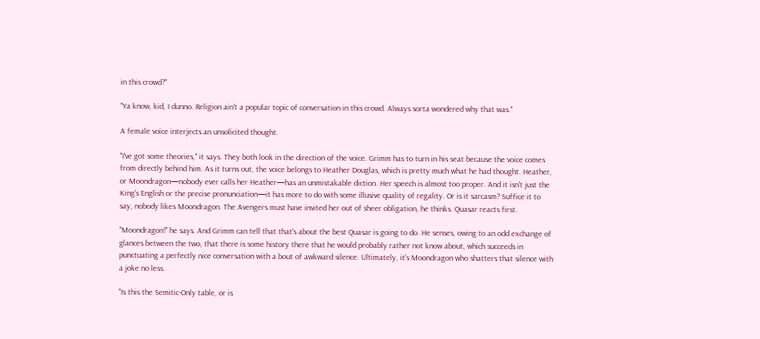in this crowd?"

"Ya know, kid, I dunno. Religion ain't a popular topic of conversation in this crowd. Always sorta wondered why that was."

A female voice interjects an unsolicited thought.

"I've got some theories," it says. They both look in the direction of the voice. Grimm has to turn in his seat because the voice comes from directly behind him. As it turns out, the voice belongs to Heather Douglas, which is pretty much what he had thought. Heather, or Moondragon—nobody ever calls her Heather—has an unmistakable diction. Her speech is almost too proper. And it isn't just the King's English or the precise pronunciation—it has more to do with some illusive quality of regality. Or is it sarcasm? Suffice it to say, nobody likes Moondragon. The Avengers must have invited her out of sheer obligation, he thinks. Quasar reacts first.

"Moondragon!" he says. And Grimm can tell that that's about the best Quasar is going to do. He senses, owing to an odd exchange of glances between the two, that there is some history there that he would probably rather not know about, which succeeds in punctuating a perfectly nice conversation with a bout of awkward silence. Ultimately, it's Moondragon who shatters that silence with a joke no less.

"Is this the Semitic-Only table, or is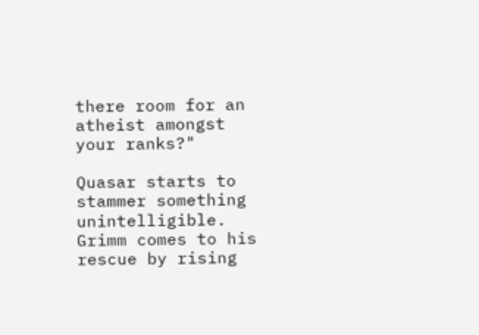there room for an atheist amongst your ranks?"

Quasar starts to stammer something unintelligible. Grimm comes to his rescue by rising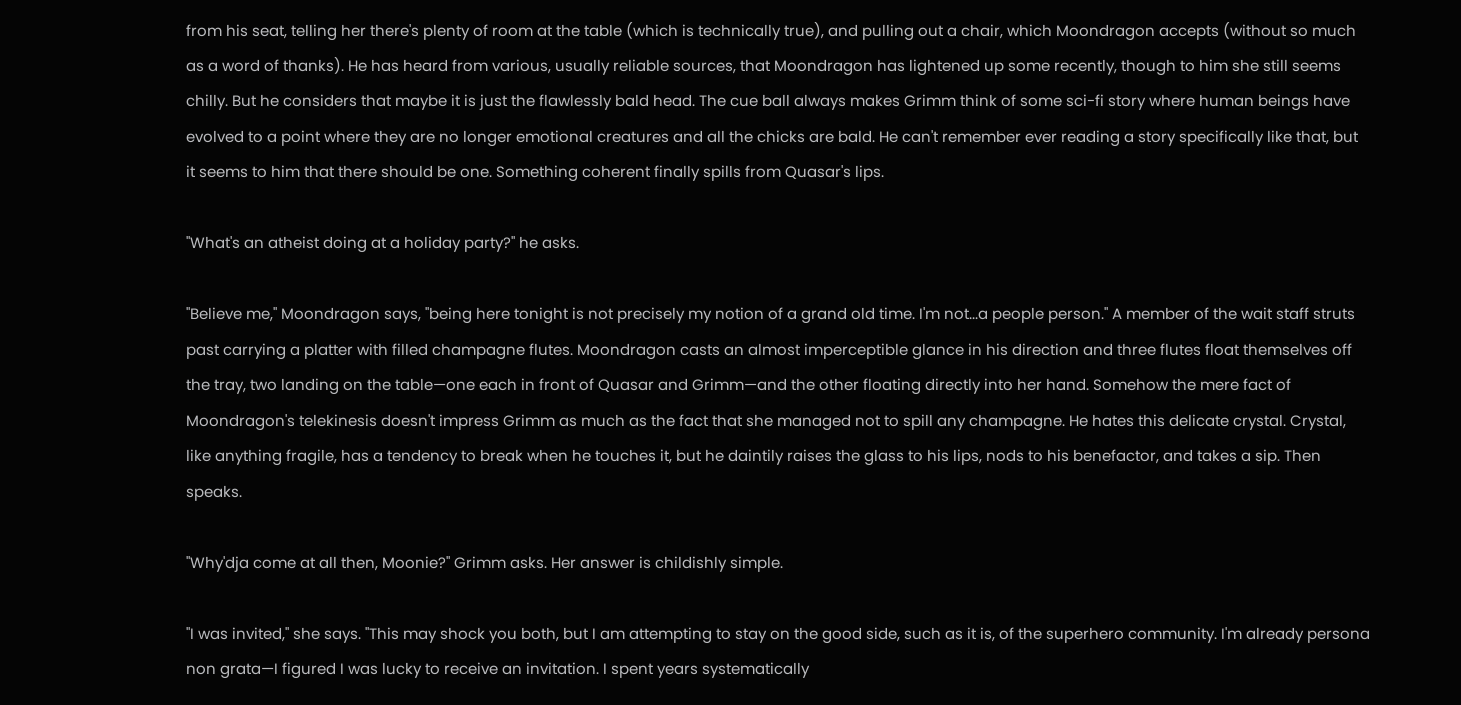from his seat, telling her there's plenty of room at the table (which is technically true), and pulling out a chair, which Moondragon accepts (without so much as a word of thanks). He has heard from various, usually reliable sources, that Moondragon has lightened up some recently, though to him she still seems chilly. But he considers that maybe it is just the flawlessly bald head. The cue ball always makes Grimm think of some sci-fi story where human beings have evolved to a point where they are no longer emotional creatures and all the chicks are bald. He can't remember ever reading a story specifically like that, but it seems to him that there should be one. Something coherent finally spills from Quasar's lips.

"What's an atheist doing at a holiday party?" he asks.

"Believe me," Moondragon says, "being here tonight is not precisely my notion of a grand old time. I'm not...a people person." A member of the wait staff struts past carrying a platter with filled champagne flutes. Moondragon casts an almost imperceptible glance in his direction and three flutes float themselves off the tray, two landing on the table—one each in front of Quasar and Grimm—and the other floating directly into her hand. Somehow the mere fact of Moondragon's telekinesis doesn't impress Grimm as much as the fact that she managed not to spill any champagne. He hates this delicate crystal. Crystal, like anything fragile, has a tendency to break when he touches it, but he daintily raises the glass to his lips, nods to his benefactor, and takes a sip. Then speaks.

"Why'dja come at all then, Moonie?" Grimm asks. Her answer is childishly simple.

"I was invited," she says. "This may shock you both, but I am attempting to stay on the good side, such as it is, of the superhero community. I'm already persona non grata—I figured I was lucky to receive an invitation. I spent years systematically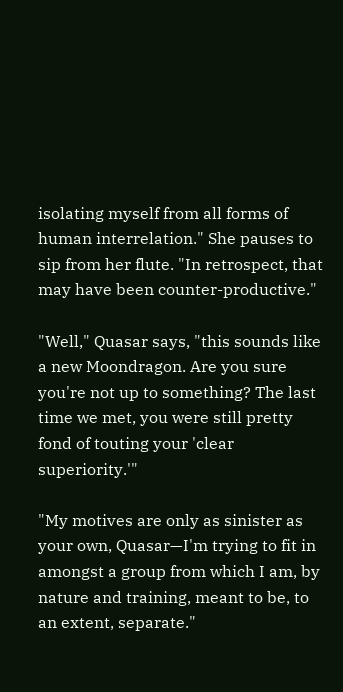isolating myself from all forms of human interrelation." She pauses to sip from her flute. "In retrospect, that may have been counter-productive."

"Well," Quasar says, "this sounds like a new Moondragon. Are you sure you're not up to something? The last time we met, you were still pretty fond of touting your 'clear superiority.'"

"My motives are only as sinister as your own, Quasar—I'm trying to fit in amongst a group from which I am, by nature and training, meant to be, to an extent, separate."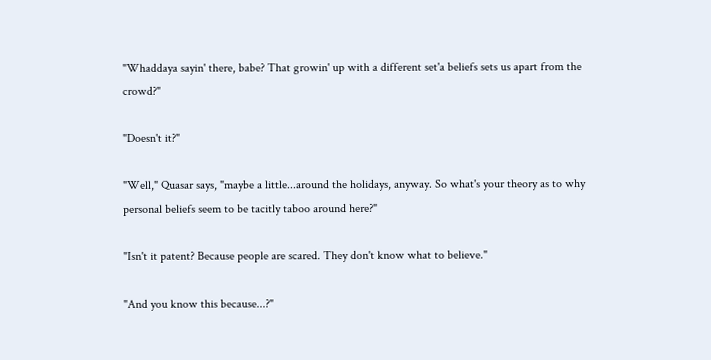"Whaddaya sayin' there, babe? That growin' up with a different set'a beliefs sets us apart from the crowd?"

"Doesn't it?"

"Well," Quasar says, "maybe a little...around the holidays, anyway. So what's your theory as to why personal beliefs seem to be tacitly taboo around here?"

"Isn't it patent? Because people are scared. They don't know what to believe."

"And you know this because...?"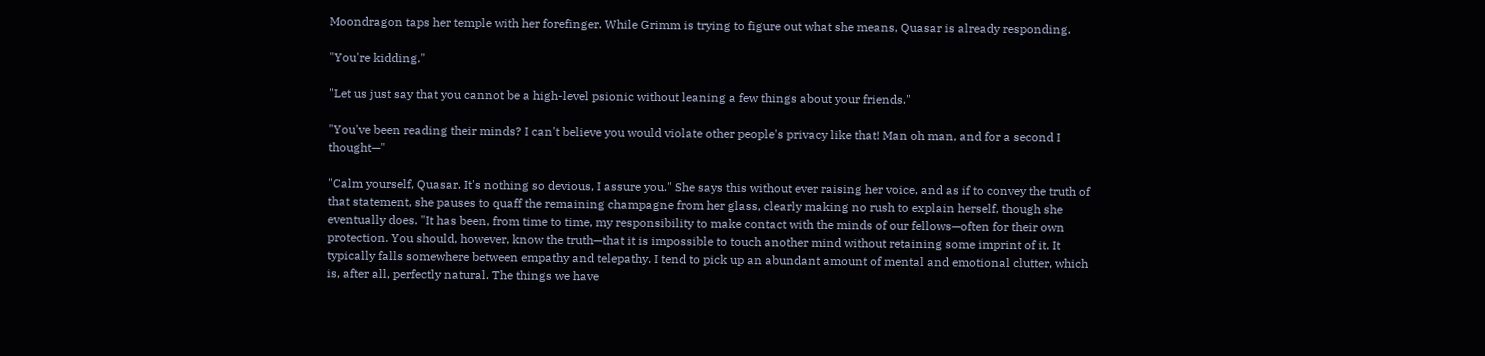Moondragon taps her temple with her forefinger. While Grimm is trying to figure out what she means, Quasar is already responding.

"You're kidding."

"Let us just say that you cannot be a high-level psionic without leaning a few things about your friends."

"You've been reading their minds? I can't believe you would violate other people's privacy like that! Man oh man, and for a second I thought—"

"Calm yourself, Quasar. It's nothing so devious, I assure you." She says this without ever raising her voice, and as if to convey the truth of that statement, she pauses to quaff the remaining champagne from her glass, clearly making no rush to explain herself, though she eventually does. "It has been, from time to time, my responsibility to make contact with the minds of our fellows—often for their own protection. You should, however, know the truth—that it is impossible to touch another mind without retaining some imprint of it. It typically falls somewhere between empathy and telepathy. I tend to pick up an abundant amount of mental and emotional clutter, which is, after all, perfectly natural. The things we have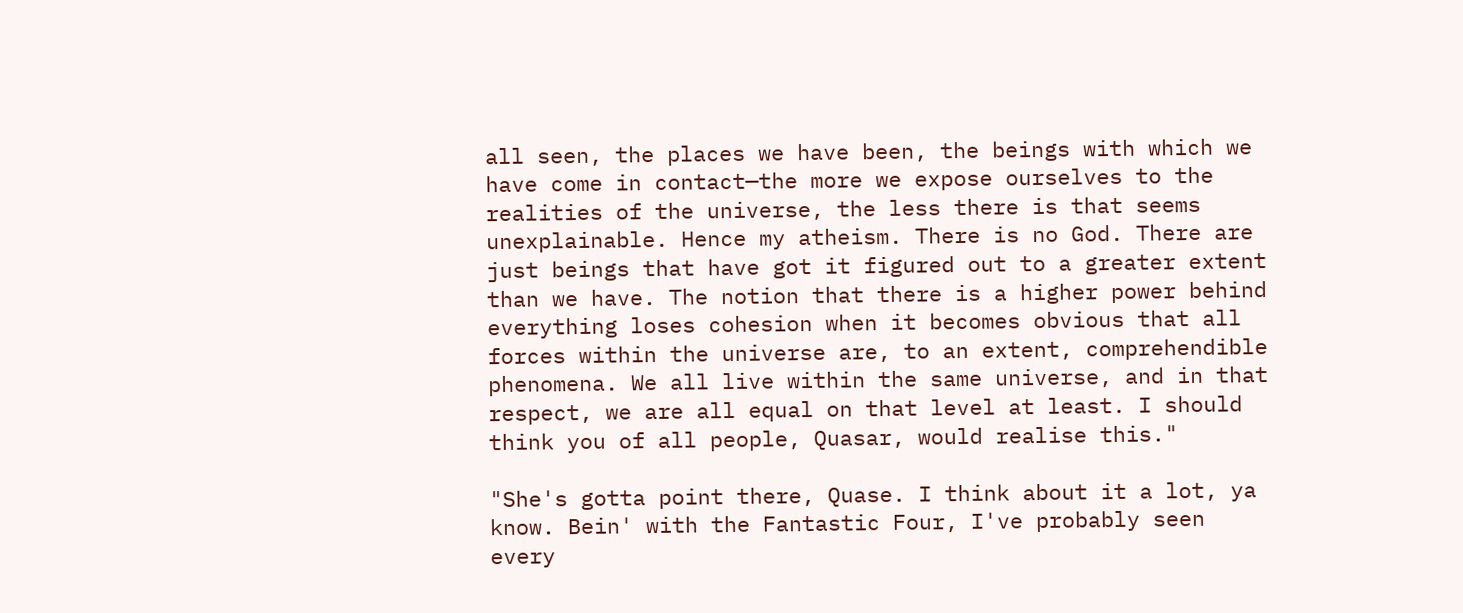all seen, the places we have been, the beings with which we have come in contact—the more we expose ourselves to the realities of the universe, the less there is that seems unexplainable. Hence my atheism. There is no God. There are just beings that have got it figured out to a greater extent than we have. The notion that there is a higher power behind everything loses cohesion when it becomes obvious that all forces within the universe are, to an extent, comprehendible phenomena. We all live within the same universe, and in that respect, we are all equal on that level at least. I should think you of all people, Quasar, would realise this."

"She's gotta point there, Quase. I think about it a lot, ya know. Bein' with the Fantastic Four, I've probably seen every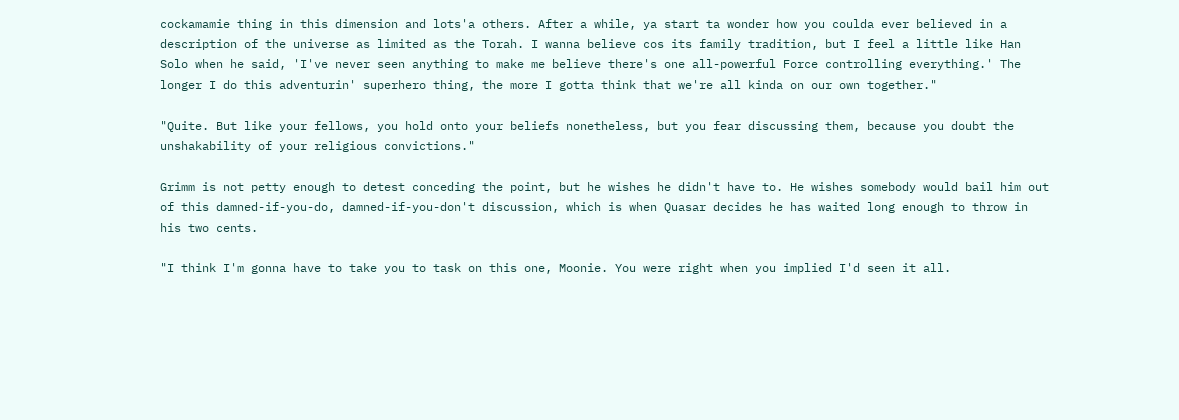cockamamie thing in this dimension and lots'a others. After a while, ya start ta wonder how you coulda ever believed in a description of the universe as limited as the Torah. I wanna believe cos its family tradition, but I feel a little like Han Solo when he said, 'I've never seen anything to make me believe there's one all-powerful Force controlling everything.' The longer I do this adventurin' superhero thing, the more I gotta think that we're all kinda on our own together."

"Quite. But like your fellows, you hold onto your beliefs nonetheless, but you fear discussing them, because you doubt the unshakability of your religious convictions."

Grimm is not petty enough to detest conceding the point, but he wishes he didn't have to. He wishes somebody would bail him out of this damned-if-you-do, damned-if-you-don't discussion, which is when Quasar decides he has waited long enough to throw in his two cents.

"I think I'm gonna have to take you to task on this one, Moonie. You were right when you implied I'd seen it all.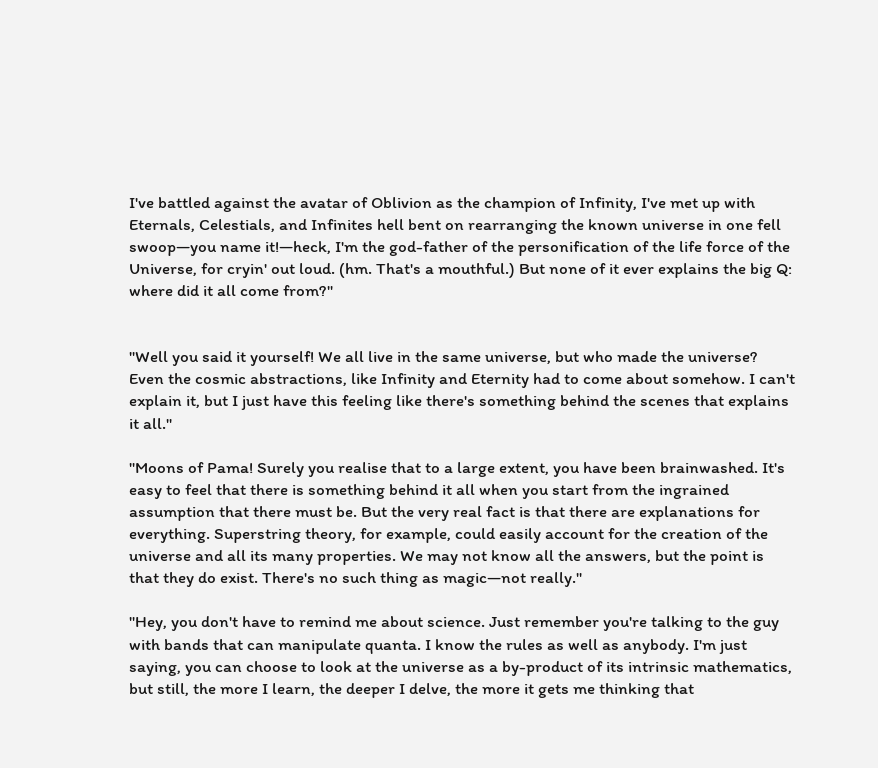I've battled against the avatar of Oblivion as the champion of Infinity, I've met up with Eternals, Celestials, and Infinites hell bent on rearranging the known universe in one fell swoop—you name it!—heck, I'm the god-father of the personification of the life force of the Universe, for cryin' out loud. (hm. That's a mouthful.) But none of it ever explains the big Q: where did it all come from?"


"Well you said it yourself! We all live in the same universe, but who made the universe? Even the cosmic abstractions, like Infinity and Eternity had to come about somehow. I can't explain it, but I just have this feeling like there's something behind the scenes that explains it all."

"Moons of Pama! Surely you realise that to a large extent, you have been brainwashed. It's easy to feel that there is something behind it all when you start from the ingrained assumption that there must be. But the very real fact is that there are explanations for everything. Superstring theory, for example, could easily account for the creation of the universe and all its many properties. We may not know all the answers, but the point is that they do exist. There's no such thing as magic—not really."

"Hey, you don't have to remind me about science. Just remember you're talking to the guy with bands that can manipulate quanta. I know the rules as well as anybody. I'm just saying, you can choose to look at the universe as a by-product of its intrinsic mathematics, but still, the more I learn, the deeper I delve, the more it gets me thinking that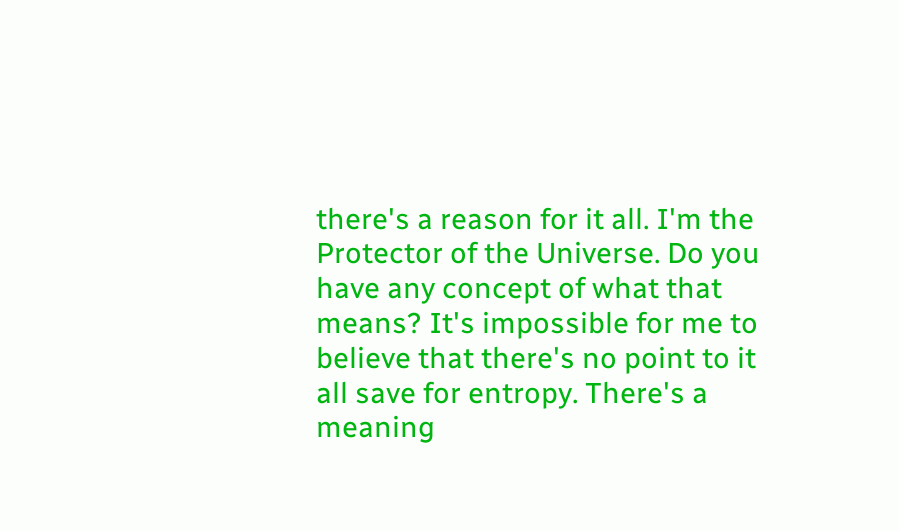there's a reason for it all. I'm the Protector of the Universe. Do you have any concept of what that means? It's impossible for me to believe that there's no point to it all save for entropy. There's a meaning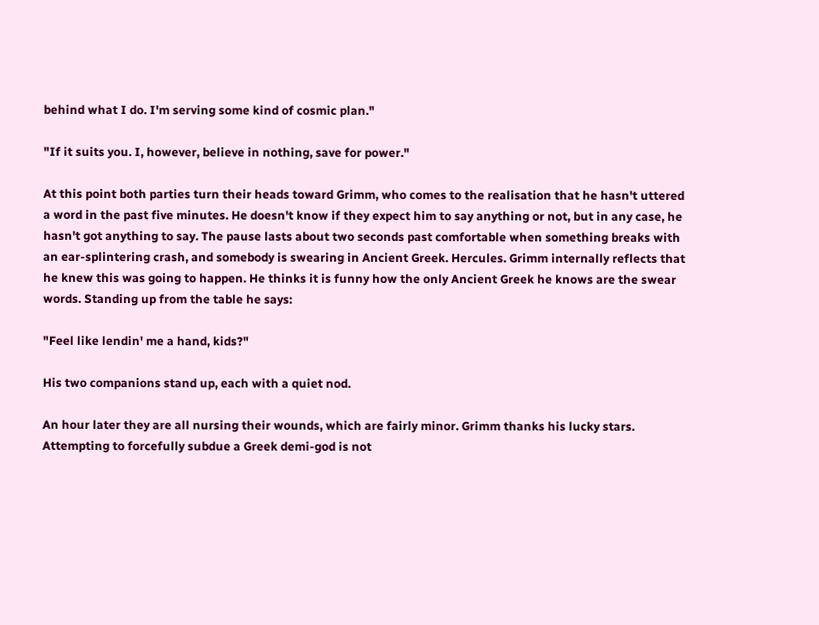behind what I do. I'm serving some kind of cosmic plan."

"If it suits you. I, however, believe in nothing, save for power."

At this point both parties turn their heads toward Grimm, who comes to the realisation that he hasn't uttered a word in the past five minutes. He doesn't know if they expect him to say anything or not, but in any case, he hasn't got anything to say. The pause lasts about two seconds past comfortable when something breaks with an ear-splintering crash, and somebody is swearing in Ancient Greek. Hercules. Grimm internally reflects that he knew this was going to happen. He thinks it is funny how the only Ancient Greek he knows are the swear words. Standing up from the table he says:

"Feel like lendin' me a hand, kids?"

His two companions stand up, each with a quiet nod.

An hour later they are all nursing their wounds, which are fairly minor. Grimm thanks his lucky stars. Attempting to forcefully subdue a Greek demi-god is not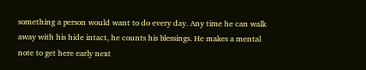something a person would want to do every day. Any time he can walk away with his hide intact, he counts his blessings. He makes a mental note to get here early next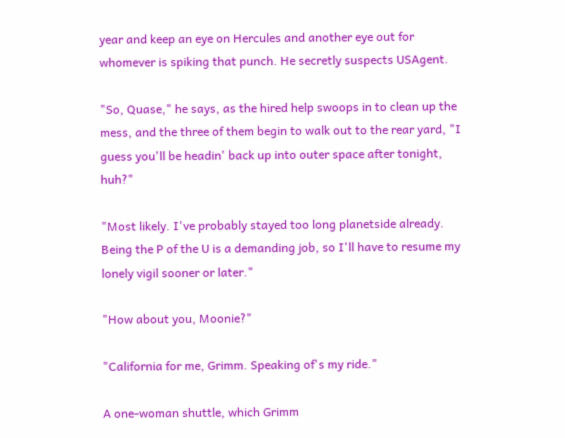year and keep an eye on Hercules and another eye out for whomever is spiking that punch. He secretly suspects USAgent.

"So, Quase," he says, as the hired help swoops in to clean up the mess, and the three of them begin to walk out to the rear yard, "I guess you'll be headin' back up into outer space after tonight, huh?"

"Most likely. I've probably stayed too long planetside already. Being the P of the U is a demanding job, so I'll have to resume my lonely vigil sooner or later."

"How about you, Moonie?"

"California for me, Grimm. Speaking of's my ride."

A one-woman shuttle, which Grimm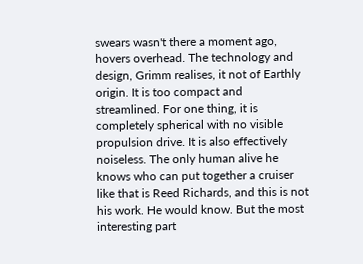swears wasn't there a moment ago, hovers overhead. The technology and design, Grimm realises, it not of Earthly origin. It is too compact and streamlined. For one thing, it is completely spherical with no visible propulsion drive. It is also effectively noiseless. The only human alive he knows who can put together a cruiser like that is Reed Richards, and this is not his work. He would know. But the most interesting part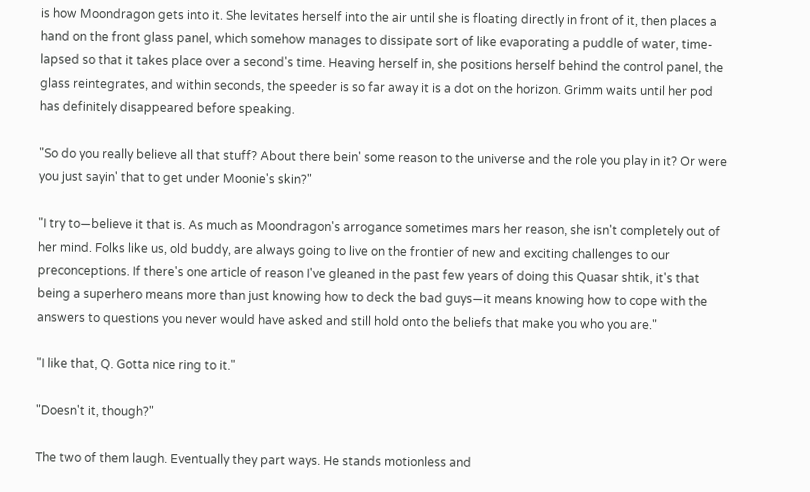is how Moondragon gets into it. She levitates herself into the air until she is floating directly in front of it, then places a hand on the front glass panel, which somehow manages to dissipate sort of like evaporating a puddle of water, time-lapsed so that it takes place over a second's time. Heaving herself in, she positions herself behind the control panel, the glass reintegrates, and within seconds, the speeder is so far away it is a dot on the horizon. Grimm waits until her pod has definitely disappeared before speaking.

"So do you really believe all that stuff? About there bein' some reason to the universe and the role you play in it? Or were you just sayin' that to get under Moonie's skin?"

"I try to—believe it that is. As much as Moondragon's arrogance sometimes mars her reason, she isn't completely out of her mind. Folks like us, old buddy, are always going to live on the frontier of new and exciting challenges to our preconceptions. If there's one article of reason I've gleaned in the past few years of doing this Quasar shtik, it's that being a superhero means more than just knowing how to deck the bad guys—it means knowing how to cope with the answers to questions you never would have asked and still hold onto the beliefs that make you who you are."

"I like that, Q. Gotta nice ring to it."

"Doesn't it, though?"

The two of them laugh. Eventually they part ways. He stands motionless and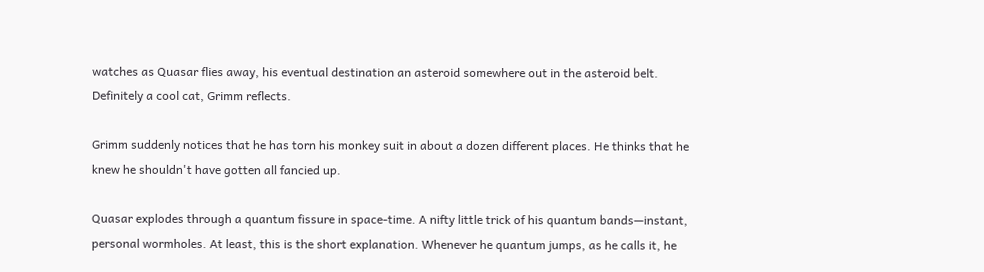watches as Quasar flies away, his eventual destination an asteroid somewhere out in the asteroid belt. Definitely a cool cat, Grimm reflects.

Grimm suddenly notices that he has torn his monkey suit in about a dozen different places. He thinks that he knew he shouldn't have gotten all fancied up.

Quasar explodes through a quantum fissure in space-time. A nifty little trick of his quantum bands—instant, personal wormholes. At least, this is the short explanation. Whenever he quantum jumps, as he calls it, he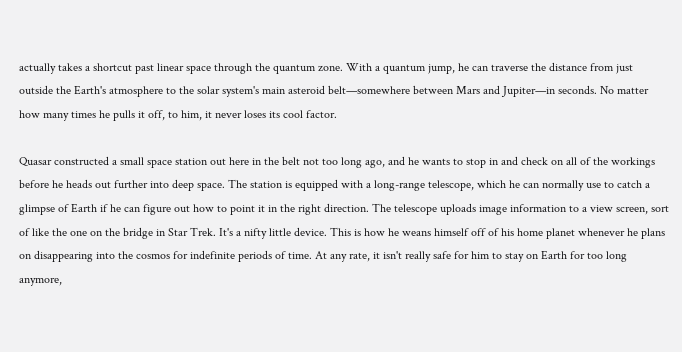actually takes a shortcut past linear space through the quantum zone. With a quantum jump, he can traverse the distance from just outside the Earth's atmosphere to the solar system's main asteroid belt—somewhere between Mars and Jupiter—in seconds. No matter how many times he pulls it off, to him, it never loses its cool factor.

Quasar constructed a small space station out here in the belt not too long ago, and he wants to stop in and check on all of the workings before he heads out further into deep space. The station is equipped with a long-range telescope, which he can normally use to catch a glimpse of Earth if he can figure out how to point it in the right direction. The telescope uploads image information to a view screen, sort of like the one on the bridge in Star Trek. It's a nifty little device. This is how he weans himself off of his home planet whenever he plans on disappearing into the cosmos for indefinite periods of time. At any rate, it isn't really safe for him to stay on Earth for too long anymore,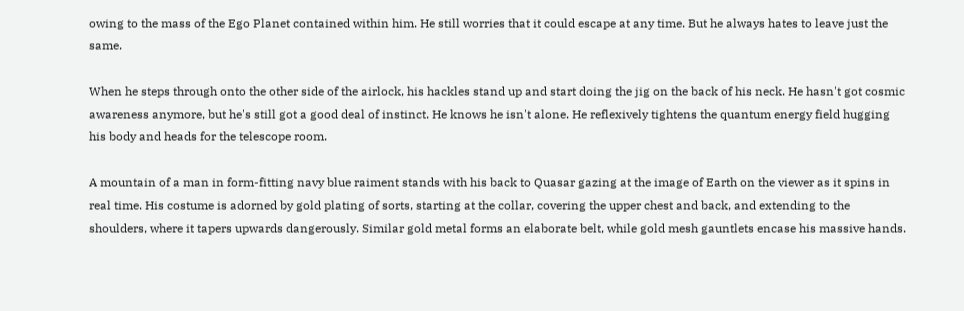owing to the mass of the Ego Planet contained within him. He still worries that it could escape at any time. But he always hates to leave just the same.

When he steps through onto the other side of the airlock, his hackles stand up and start doing the jig on the back of his neck. He hasn't got cosmic awareness anymore, but he's still got a good deal of instinct. He knows he isn't alone. He reflexively tightens the quantum energy field hugging his body and heads for the telescope room.

A mountain of a man in form-fitting navy blue raiment stands with his back to Quasar gazing at the image of Earth on the viewer as it spins in real time. His costume is adorned by gold plating of sorts, starting at the collar, covering the upper chest and back, and extending to the shoulders, where it tapers upwards dangerously. Similar gold metal forms an elaborate belt, while gold mesh gauntlets encase his massive hands.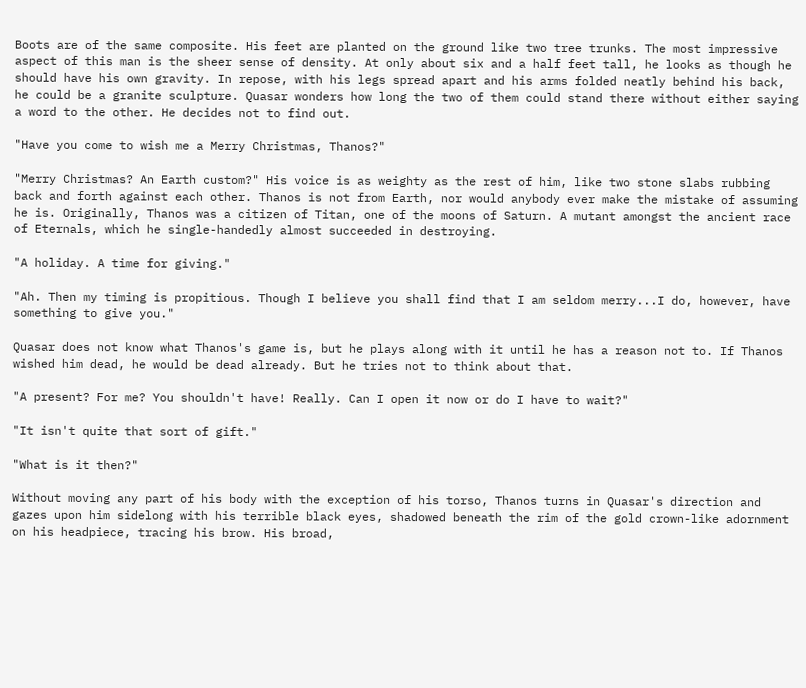Boots are of the same composite. His feet are planted on the ground like two tree trunks. The most impressive aspect of this man is the sheer sense of density. At only about six and a half feet tall, he looks as though he should have his own gravity. In repose, with his legs spread apart and his arms folded neatly behind his back, he could be a granite sculpture. Quasar wonders how long the two of them could stand there without either saying a word to the other. He decides not to find out.

"Have you come to wish me a Merry Christmas, Thanos?"

"Merry Christmas? An Earth custom?" His voice is as weighty as the rest of him, like two stone slabs rubbing back and forth against each other. Thanos is not from Earth, nor would anybody ever make the mistake of assuming he is. Originally, Thanos was a citizen of Titan, one of the moons of Saturn. A mutant amongst the ancient race of Eternals, which he single-handedly almost succeeded in destroying.

"A holiday. A time for giving."

"Ah. Then my timing is propitious. Though I believe you shall find that I am seldom merry...I do, however, have something to give you."

Quasar does not know what Thanos's game is, but he plays along with it until he has a reason not to. If Thanos wished him dead, he would be dead already. But he tries not to think about that.

"A present? For me? You shouldn't have! Really. Can I open it now or do I have to wait?"

"It isn't quite that sort of gift."

"What is it then?"

Without moving any part of his body with the exception of his torso, Thanos turns in Quasar's direction and gazes upon him sidelong with his terrible black eyes, shadowed beneath the rim of the gold crown-like adornment on his headpiece, tracing his brow. His broad,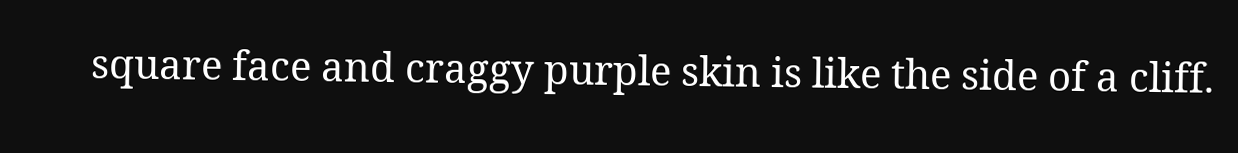square face and craggy purple skin is like the side of a cliff.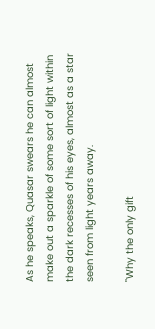As he speaks, Quasar swears he can almost make out a sparkle of some sort of light within the dark recesses of his eyes, almost as a star seen from light years away.

"Why the only gift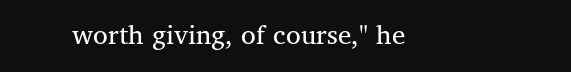worth giving, of course," he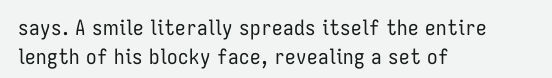says. A smile literally spreads itself the entire length of his blocky face, revealing a set of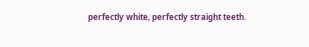perfectly white, perfectly straight teeth.